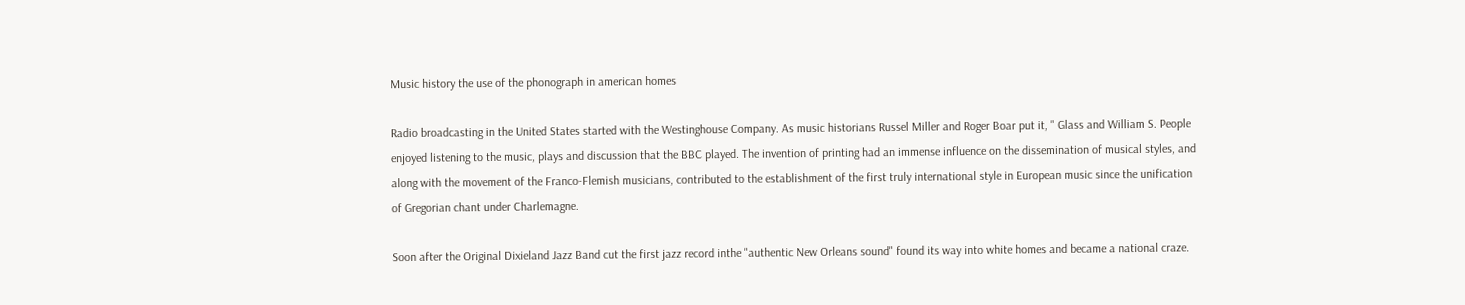Music history the use of the phonograph in american homes

Radio broadcasting in the United States started with the Westinghouse Company. As music historians Russel Miller and Roger Boar put it, " Glass and William S. People enjoyed listening to the music, plays and discussion that the BBC played. The invention of printing had an immense influence on the dissemination of musical styles, and along with the movement of the Franco-Flemish musicians, contributed to the establishment of the first truly international style in European music since the unification of Gregorian chant under Charlemagne.

Soon after the Original Dixieland Jazz Band cut the first jazz record inthe "authentic New Orleans sound" found its way into white homes and became a national craze.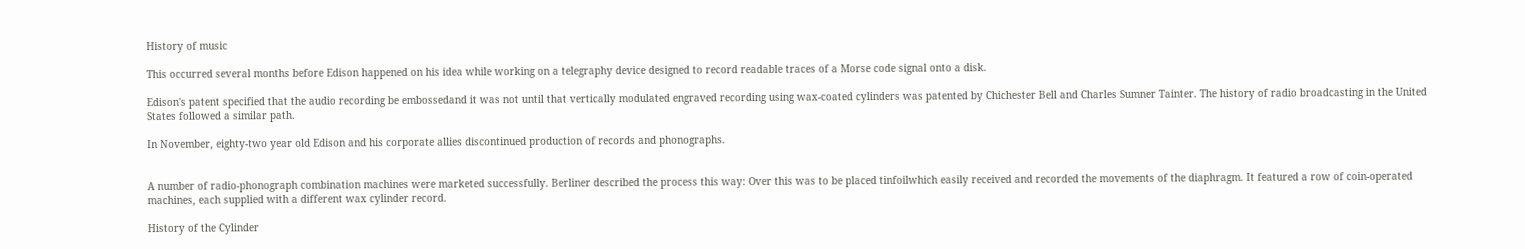History of music

This occurred several months before Edison happened on his idea while working on a telegraphy device designed to record readable traces of a Morse code signal onto a disk.

Edison's patent specified that the audio recording be embossedand it was not until that vertically modulated engraved recording using wax-coated cylinders was patented by Chichester Bell and Charles Sumner Tainter. The history of radio broadcasting in the United States followed a similar path.

In November, eighty-two year old Edison and his corporate allies discontinued production of records and phonographs.


A number of radio-phonograph combination machines were marketed successfully. Berliner described the process this way: Over this was to be placed tinfoilwhich easily received and recorded the movements of the diaphragm. It featured a row of coin-operated machines, each supplied with a different wax cylinder record.

History of the Cylinder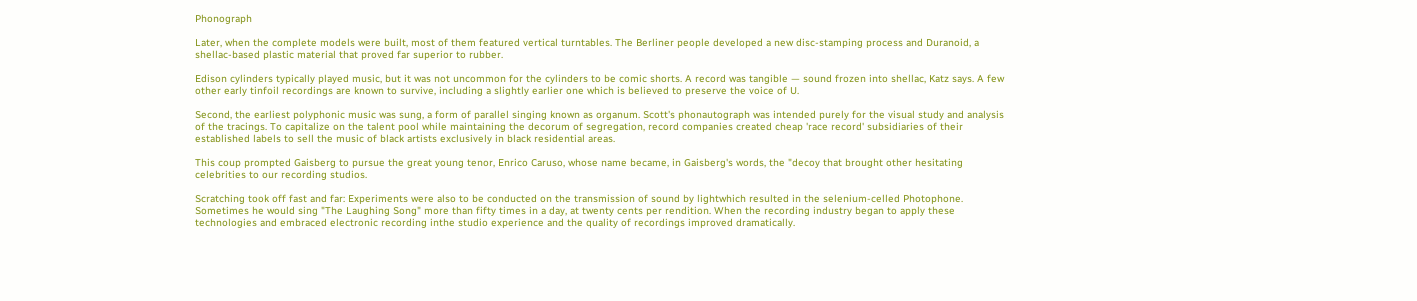Phonograph

Later, when the complete models were built, most of them featured vertical turntables. The Berliner people developed a new disc-stamping process and Duranoid, a shellac-based plastic material that proved far superior to rubber.

Edison cylinders typically played music, but it was not uncommon for the cylinders to be comic shorts. A record was tangible — sound frozen into shellac, Katz says. A few other early tinfoil recordings are known to survive, including a slightly earlier one which is believed to preserve the voice of U.

Second, the earliest polyphonic music was sung, a form of parallel singing known as organum. Scott's phonautograph was intended purely for the visual study and analysis of the tracings. To capitalize on the talent pool while maintaining the decorum of segregation, record companies created cheap 'race record' subsidiaries of their established labels to sell the music of black artists exclusively in black residential areas.

This coup prompted Gaisberg to pursue the great young tenor, Enrico Caruso, whose name became, in Gaisberg's words, the "decoy that brought other hesitating celebrities to our recording studios.

Scratching took off fast and far: Experiments were also to be conducted on the transmission of sound by lightwhich resulted in the selenium-celled Photophone. Sometimes he would sing "The Laughing Song" more than fifty times in a day, at twenty cents per rendition. When the recording industry began to apply these technologies and embraced electronic recording inthe studio experience and the quality of recordings improved dramatically.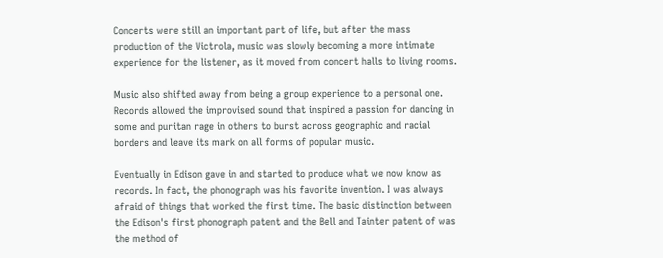Concerts were still an important part of life, but after the mass production of the Victrola, music was slowly becoming a more intimate experience for the listener, as it moved from concert halls to living rooms.

Music also shifted away from being a group experience to a personal one. Records allowed the improvised sound that inspired a passion for dancing in some and puritan rage in others to burst across geographic and racial borders and leave its mark on all forms of popular music.

Eventually in Edison gave in and started to produce what we now know as records. In fact, the phonograph was his favorite invention. I was always afraid of things that worked the first time. The basic distinction between the Edison's first phonograph patent and the Bell and Tainter patent of was the method of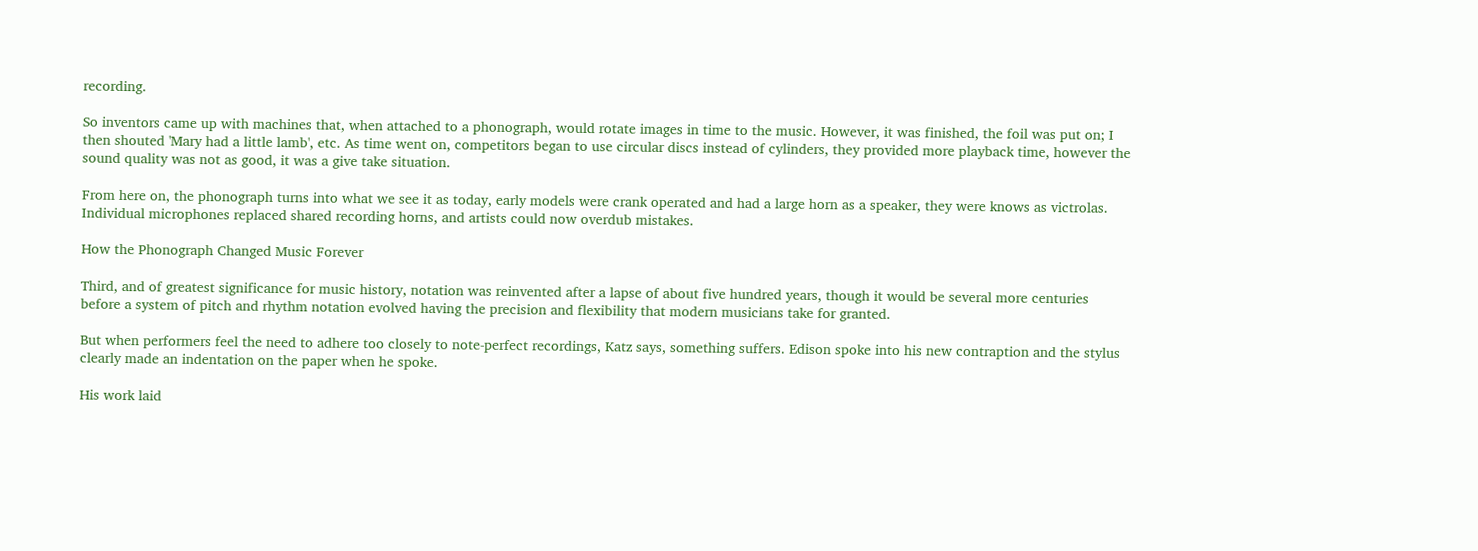recording.

So inventors came up with machines that, when attached to a phonograph, would rotate images in time to the music. However, it was finished, the foil was put on; I then shouted 'Mary had a little lamb', etc. As time went on, competitors began to use circular discs instead of cylinders, they provided more playback time, however the sound quality was not as good, it was a give take situation.

From here on, the phonograph turns into what we see it as today, early models were crank operated and had a large horn as a speaker, they were knows as victrolas. Individual microphones replaced shared recording horns, and artists could now overdub mistakes.

How the Phonograph Changed Music Forever

Third, and of greatest significance for music history, notation was reinvented after a lapse of about five hundred years, though it would be several more centuries before a system of pitch and rhythm notation evolved having the precision and flexibility that modern musicians take for granted.

But when performers feel the need to adhere too closely to note-perfect recordings, Katz says, something suffers. Edison spoke into his new contraption and the stylus clearly made an indentation on the paper when he spoke.

His work laid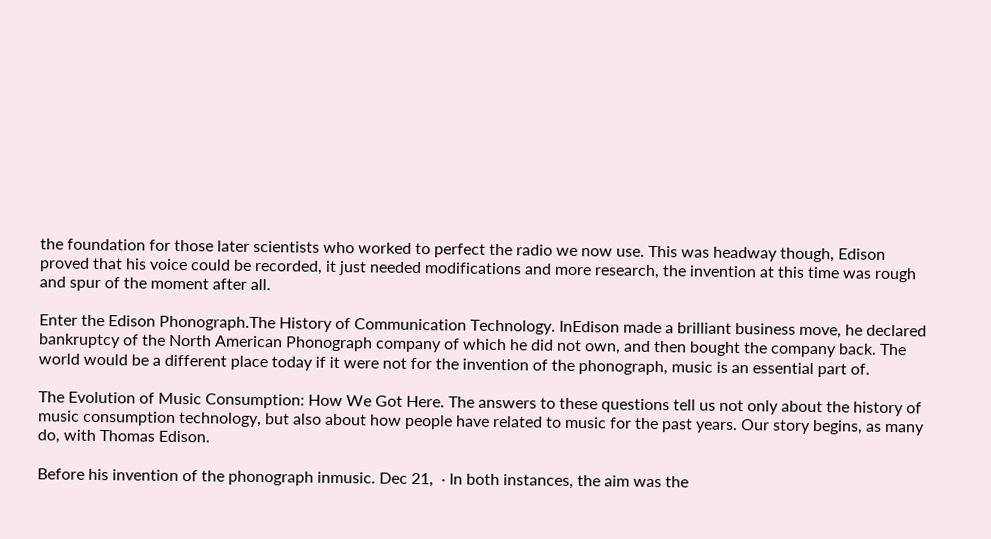the foundation for those later scientists who worked to perfect the radio we now use. This was headway though, Edison proved that his voice could be recorded, it just needed modifications and more research, the invention at this time was rough and spur of the moment after all.

Enter the Edison Phonograph.The History of Communication Technology. InEdison made a brilliant business move, he declared bankruptcy of the North American Phonograph company of which he did not own, and then bought the company back. The world would be a different place today if it were not for the invention of the phonograph, music is an essential part of.

The Evolution of Music Consumption: How We Got Here. The answers to these questions tell us not only about the history of music consumption technology, but also about how people have related to music for the past years. Our story begins, as many do, with Thomas Edison.

Before his invention of the phonograph inmusic. Dec 21,  · In both instances, the aim was the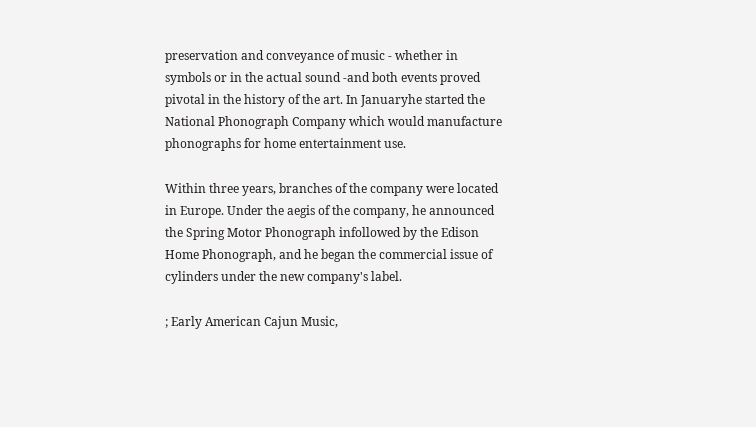preservation and conveyance of music - whether in symbols or in the actual sound -and both events proved pivotal in the history of the art. In Januaryhe started the National Phonograph Company which would manufacture phonographs for home entertainment use.

Within three years, branches of the company were located in Europe. Under the aegis of the company, he announced the Spring Motor Phonograph infollowed by the Edison Home Phonograph, and he began the commercial issue of cylinders under the new company's label.

; Early American Cajun Music,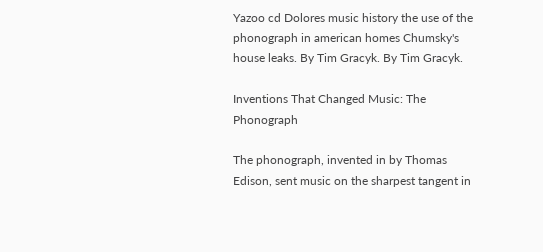Yazoo cd Dolores music history the use of the phonograph in american homes Chumsky's house leaks. By Tim Gracyk. By Tim Gracyk.

Inventions That Changed Music: The Phonograph

The phonograph, invented in by Thomas Edison, sent music on the sharpest tangent in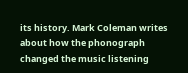its history. Mark Coleman writes about how the phonograph changed the music listening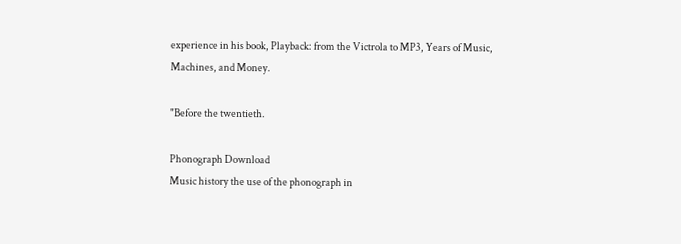experience in his book, Playback: from the Victrola to MP3, Years of Music, Machines, and Money.

"Before the twentieth.

Phonograph Download
Music history the use of the phonograph in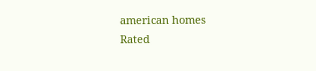american homes
Rated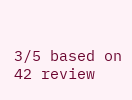3/5 based on 42 review